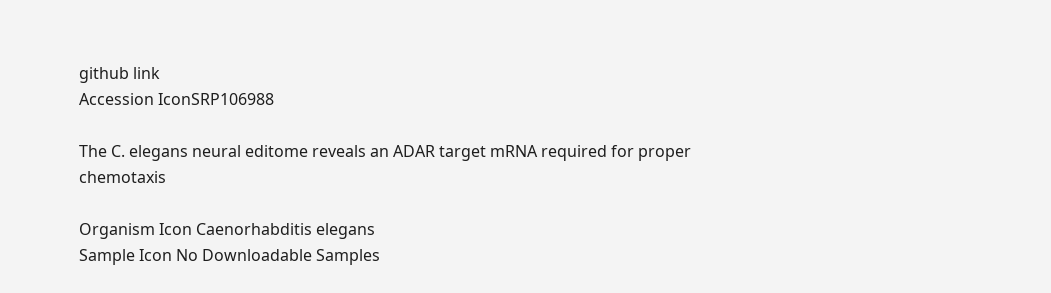github link
Accession IconSRP106988

The C. elegans neural editome reveals an ADAR target mRNA required for proper chemotaxis

Organism Icon Caenorhabditis elegans
Sample Icon No Downloadable Samples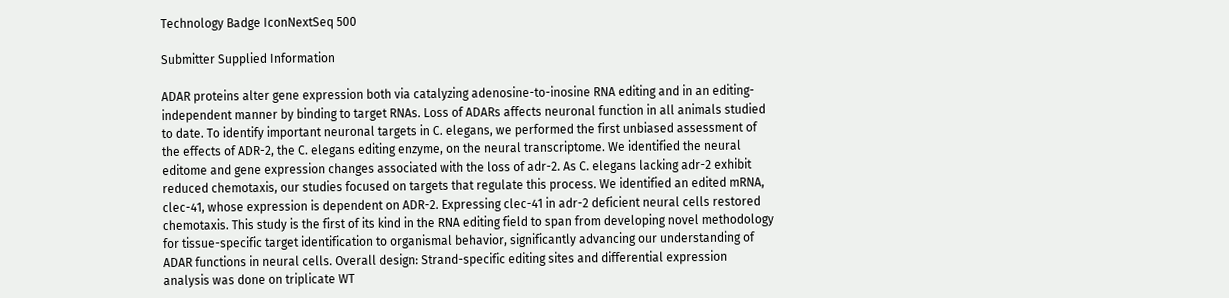Technology Badge IconNextSeq 500

Submitter Supplied Information

ADAR proteins alter gene expression both via catalyzing adenosine-to-inosine RNA editing and in an editing-independent manner by binding to target RNAs. Loss of ADARs affects neuronal function in all animals studied to date. To identify important neuronal targets in C. elegans, we performed the first unbiased assessment of the effects of ADR-2, the C. elegans editing enzyme, on the neural transcriptome. We identified the neural editome and gene expression changes associated with the loss of adr-2. As C. elegans lacking adr-2 exhibit reduced chemotaxis, our studies focused on targets that regulate this process. We identified an edited mRNA, clec-41, whose expression is dependent on ADR-2. Expressing clec-41 in adr-2 deficient neural cells restored chemotaxis. This study is the first of its kind in the RNA editing field to span from developing novel methodology for tissue-specific target identification to organismal behavior, significantly advancing our understanding of ADAR functions in neural cells. Overall design: Strand-specific editing sites and differential expression analysis was done on triplicate WT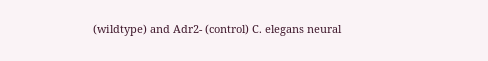(wildtype) and Adr2- (control) C. elegans neural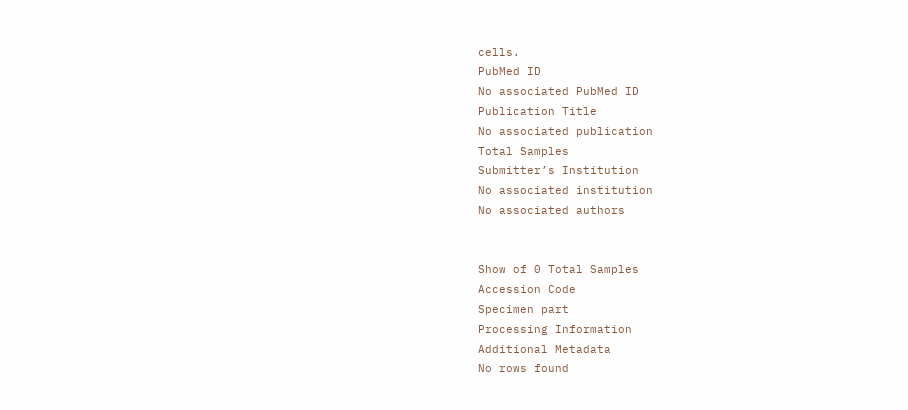cells.
PubMed ID
No associated PubMed ID
Publication Title
No associated publication
Total Samples
Submitter’s Institution
No associated institution
No associated authors


Show of 0 Total Samples
Accession Code
Specimen part
Processing Information
Additional Metadata
No rows found